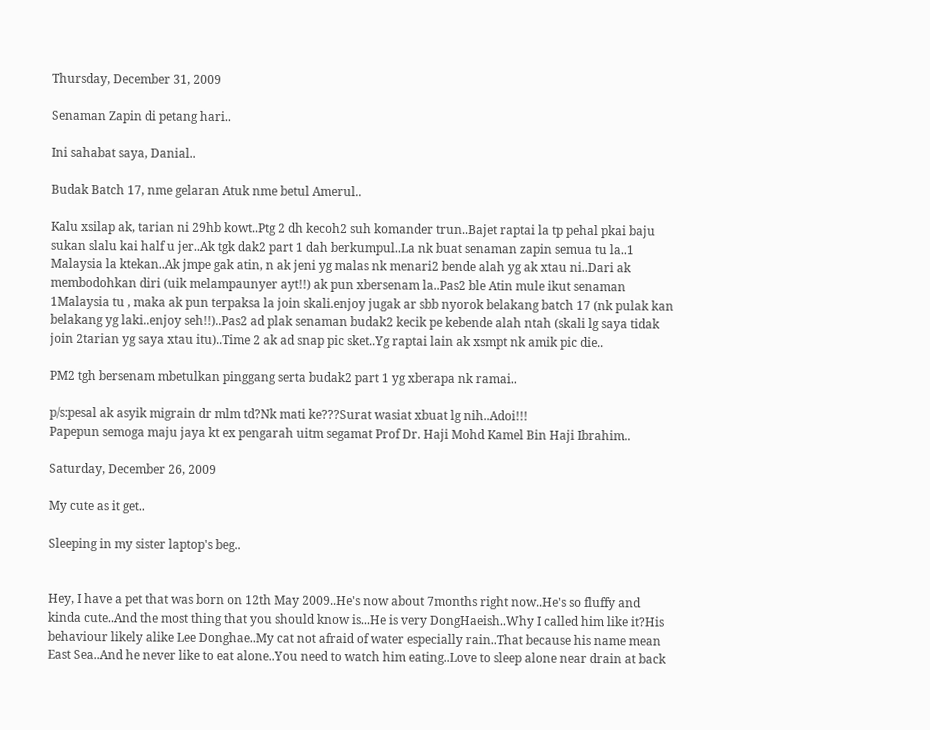Thursday, December 31, 2009

Senaman Zapin di petang hari..

Ini sahabat saya, Danial..

Budak Batch 17, nme gelaran Atuk nme betul Amerul..

Kalu xsilap ak, tarian ni 29hb kowt..Ptg 2 dh kecoh2 suh komander trun..Bajet raptai la tp pehal pkai baju sukan slalu kai half u jer..Ak tgk dak2 part 1 dah berkumpul..La nk buat senaman zapin semua tu la..1 Malaysia la ktekan..Ak jmpe gak atin, n ak jeni yg malas nk menari2 bende alah yg ak xtau ni..Dari ak membodohkan diri (uik melampaunyer ayt!!) ak pun xbersenam la..Pas2 ble Atin mule ikut senaman 1Malaysia tu , maka ak pun terpaksa la join skali.enjoy jugak ar sbb nyorok belakang batch 17 (nk pulak kan belakang yg laki..enjoy seh!!)..Pas2 ad plak senaman budak2 kecik pe kebende alah ntah (skali lg saya tidak join 2tarian yg saya xtau itu)..Time 2 ak ad snap pic sket..Yg raptai lain ak xsmpt nk amik pic die..

PM2 tgh bersenam mbetulkan pinggang serta budak2 part 1 yg xberapa nk ramai..

p/s:pesal ak asyik migrain dr mlm td?Nk mati ke???Surat wasiat xbuat lg nih..Adoi!!!
Papepun semoga maju jaya kt ex pengarah uitm segamat Prof Dr. Haji Mohd Kamel Bin Haji Ibrahim..

Saturday, December 26, 2009

My cute as it get..

Sleeping in my sister laptop's beg..


Hey, I have a pet that was born on 12th May 2009..He's now about 7months right now..He's so fluffy and kinda cute..And the most thing that you should know is...He is very DongHaeish..Why I called him like it?His behaviour likely alike Lee Donghae..My cat not afraid of water especially rain..That because his name mean East Sea..And he never like to eat alone..You need to watch him eating..Love to sleep alone near drain at back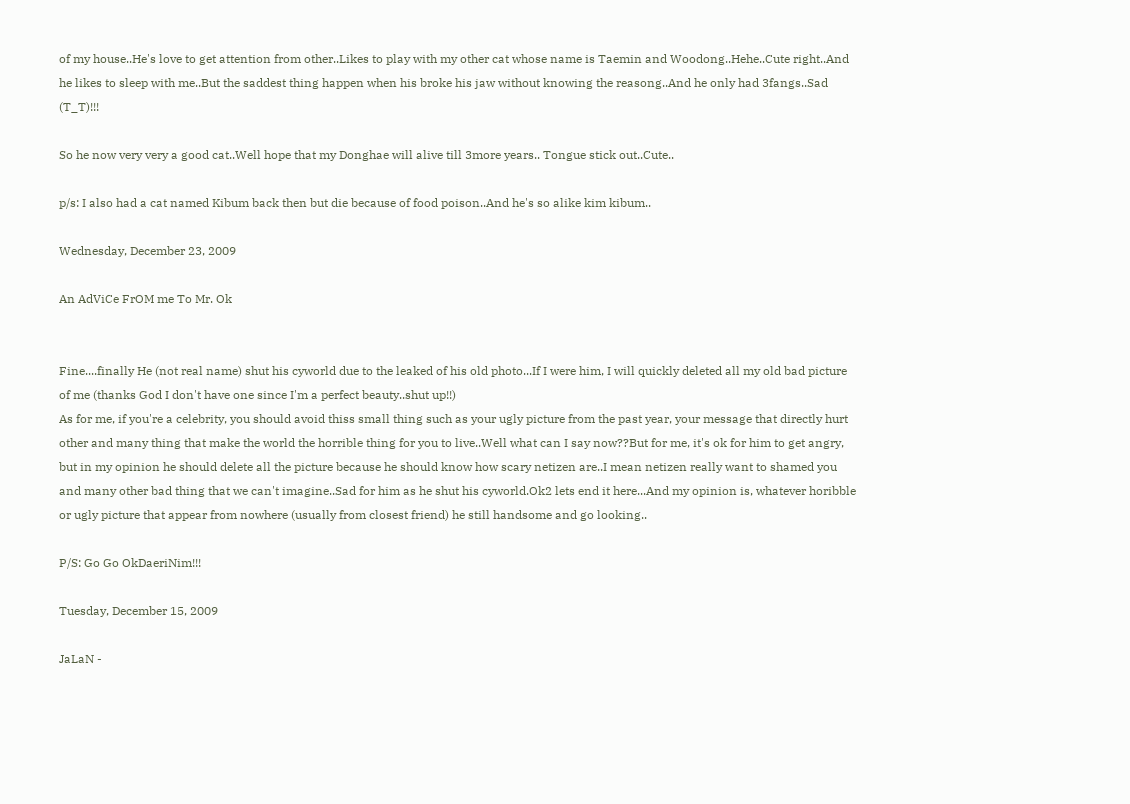of my house..He's love to get attention from other..Likes to play with my other cat whose name is Taemin and Woodong..Hehe..Cute right..And he likes to sleep with me..But the saddest thing happen when his broke his jaw without knowing the reasong..And he only had 3fangs..Sad (T_T)!!!

So he now very very a good cat..Well hope that my Donghae will alive till 3more years.. Tongue stick out..Cute..

p/s: I also had a cat named Kibum back then but die because of food poison..And he's so alike kim kibum..

Wednesday, December 23, 2009

An AdViCe FrOM me To Mr. Ok


Fine....finally He (not real name) shut his cyworld due to the leaked of his old photo...If I were him, I will quickly deleted all my old bad picture of me (thanks God I don't have one since I'm a perfect beauty..shut up!!)
As for me, if you're a celebrity, you should avoid thiss small thing such as your ugly picture from the past year, your message that directly hurt other and many thing that make the world the horrible thing for you to live..Well what can I say now??But for me, it's ok for him to get angry, but in my opinion he should delete all the picture because he should know how scary netizen are..I mean netizen really want to shamed you and many other bad thing that we can't imagine..Sad for him as he shut his cyworld.Ok2 lets end it here...And my opinion is, whatever horibble or ugly picture that appear from nowhere (usually from closest friend) he still handsome and go looking..

P/S: Go Go OkDaeriNim!!!

Tuesday, December 15, 2009

JaLaN -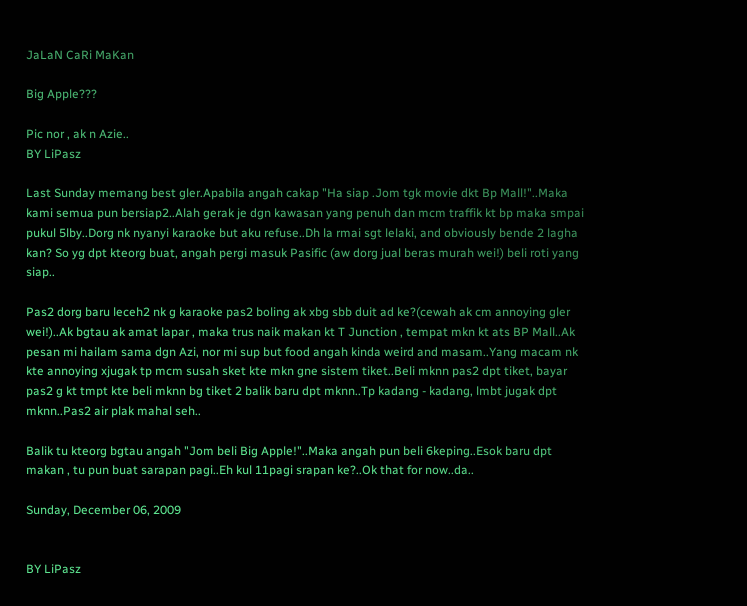JaLaN CaRi MaKan

Big Apple???

Pic nor , ak n Azie..
BY LiPasz

Last Sunday memang best gler.Apabila angah cakap "Ha siap .Jom tgk movie dkt Bp Mall!"..Maka kami semua pun bersiap2..Alah gerak je dgn kawasan yang penuh dan mcm traffik kt bp maka smpai pukul 5lby..Dorg nk nyanyi karaoke but aku refuse..Dh la rmai sgt lelaki, and obviously bende 2 lagha kan? So yg dpt kteorg buat, angah pergi masuk Pasific (aw dorg jual beras murah wei!) beli roti yang siap..

Pas2 dorg baru leceh2 nk g karaoke pas2 boling ak xbg sbb duit ad ke?(cewah ak cm annoying gler wei!)..Ak bgtau ak amat lapar , maka trus naik makan kt T Junction , tempat mkn kt ats BP Mall..Ak pesan mi hailam sama dgn Azi, nor mi sup but food angah kinda weird and masam..Yang macam nk kte annoying xjugak tp mcm susah sket kte mkn gne sistem tiket..Beli mknn pas2 dpt tiket, bayar pas2 g kt tmpt kte beli mknn bg tiket 2 balik baru dpt mknn..Tp kadang - kadang, lmbt jugak dpt mknn..Pas2 air plak mahal seh..

Balik tu kteorg bgtau angah "Jom beli Big Apple!"..Maka angah pun beli 6keping..Esok baru dpt makan , tu pun buat sarapan pagi..Eh kul 11pagi srapan ke?..Ok that for now..da..

Sunday, December 06, 2009


BY LiPasz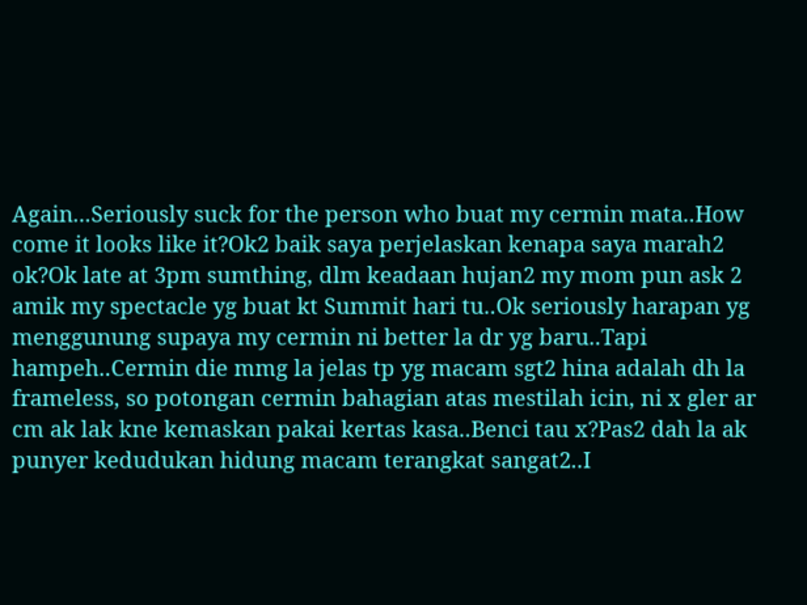Again...Seriously suck for the person who buat my cermin mata..How come it looks like it?Ok2 baik saya perjelaskan kenapa saya marah2 ok?Ok late at 3pm sumthing, dlm keadaan hujan2 my mom pun ask 2 amik my spectacle yg buat kt Summit hari tu..Ok seriously harapan yg menggunung supaya my cermin ni better la dr yg baru..Tapi hampeh..Cermin die mmg la jelas tp yg macam sgt2 hina adalah dh la frameless, so potongan cermin bahagian atas mestilah icin, ni x gler ar cm ak lak kne kemaskan pakai kertas kasa..Benci tau x?Pas2 dah la ak punyer kedudukan hidung macam terangkat sangat2..I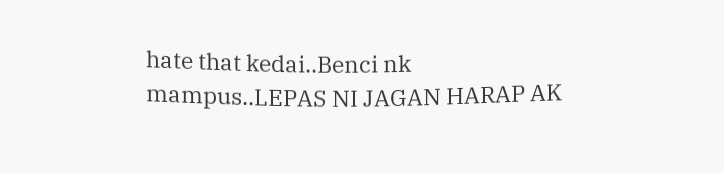hate that kedai..Benci nk mampus..LEPAS NI JAGAN HARAP AK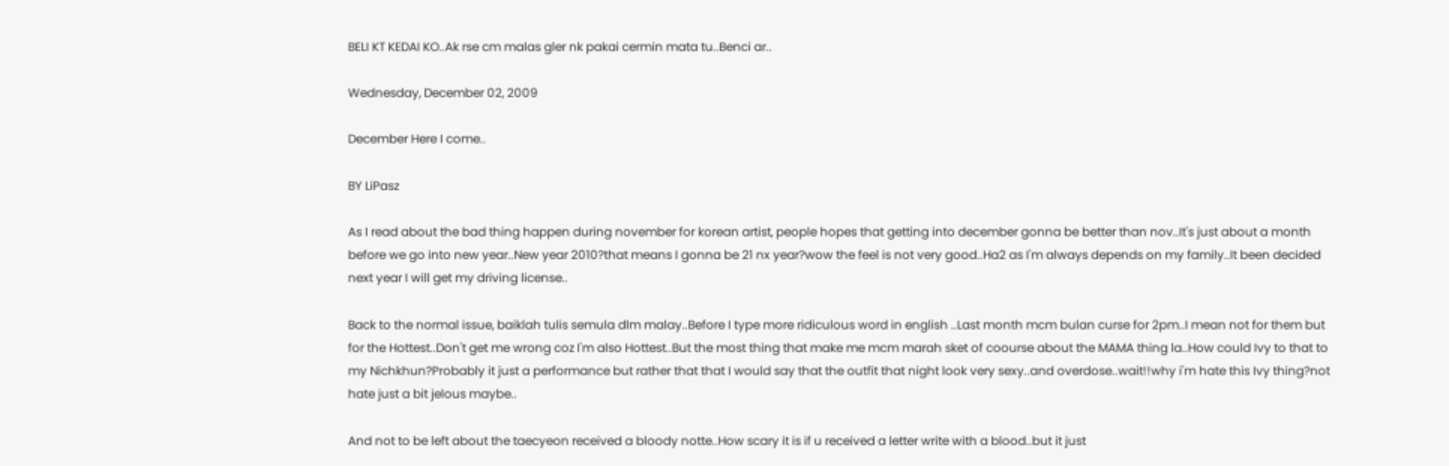BELI KT KEDAI KO..Ak rse cm malas gler nk pakai cermin mata tu..Benci ar..

Wednesday, December 02, 2009

December Here I come..

BY LiPasz

As I read about the bad thing happen during november for korean artist, people hopes that getting into december gonna be better than nov..It's just about a month before we go into new year..New year 2010?that means I gonna be 21 nx year?wow the feel is not very good..Ha2 as I'm always depends on my family..It been decided next year I will get my driving license..

Back to the normal issue, baiklah tulis semula dlm malay..Before I type more ridiculous word in english ..Last month mcm bulan curse for 2pm..I mean not for them but for the Hottest..Don't get me wrong coz I'm also Hottest..But the most thing that make me mcm marah sket of coourse about the MAMA thing la..How could Ivy to that to my Nichkhun?Probably it just a performance but rather that that I would say that the outfit that night look very sexy..and overdose..wait!!why i'm hate this Ivy thing?not hate just a bit jelous maybe..

And not to be left about the taecyeon received a bloody notte..How scary it is if u received a letter write with a blood..but it just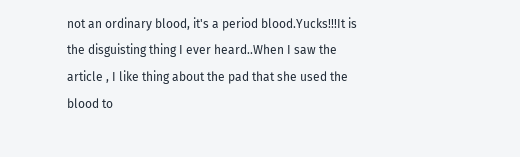not an ordinary blood, it's a period blood.Yucks!!!It is the disguisting thing I ever heard..When I saw the article , I like thing about the pad that she used the blood to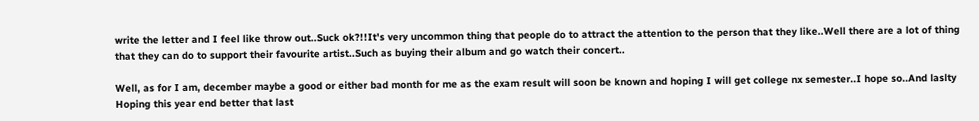write the letter and I feel like throw out..Suck ok?!!It's very uncommon thing that people do to attract the attention to the person that they like..Well there are a lot of thing that they can do to support their favourite artist..Such as buying their album and go watch their concert..

Well, as for I am, december maybe a good or either bad month for me as the exam result will soon be known and hoping I will get college nx semester..I hope so..And laslty Hoping this year end better that last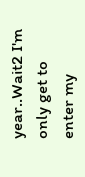year..Wait2 I'm only get to enter my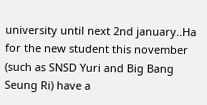university until next 2nd january..Ha for the new student this november (such as SNSD Yuri and Big Bang Seung Ri) have a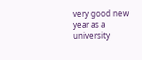very good new year as a university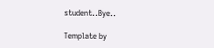student..Bye..

Template by